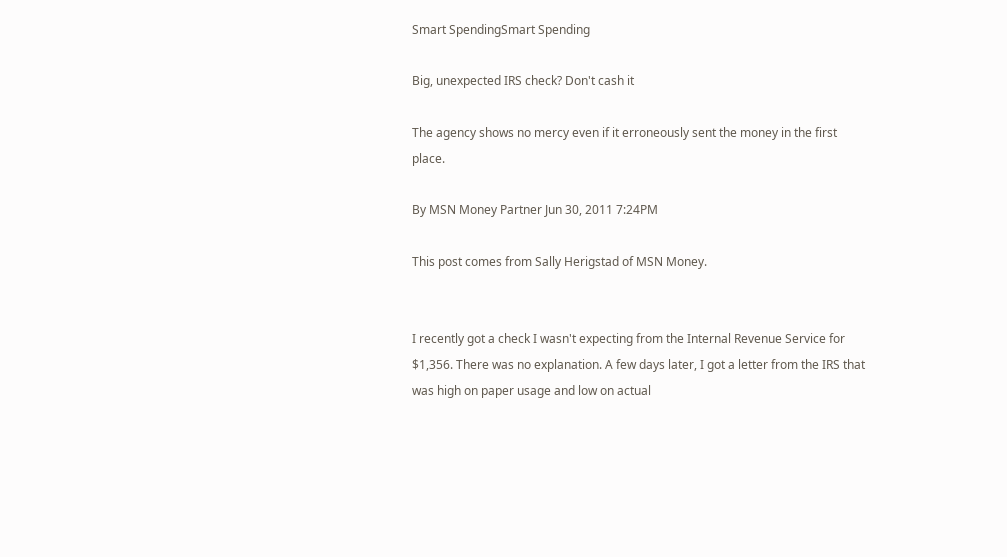Smart SpendingSmart Spending

Big, unexpected IRS check? Don't cash it

The agency shows no mercy even if it erroneously sent the money in the first place.

By MSN Money Partner Jun 30, 2011 7:24PM

This post comes from Sally Herigstad of MSN Money.


I recently got a check I wasn't expecting from the Internal Revenue Service for $1,356. There was no explanation. A few days later, I got a letter from the IRS that was high on paper usage and low on actual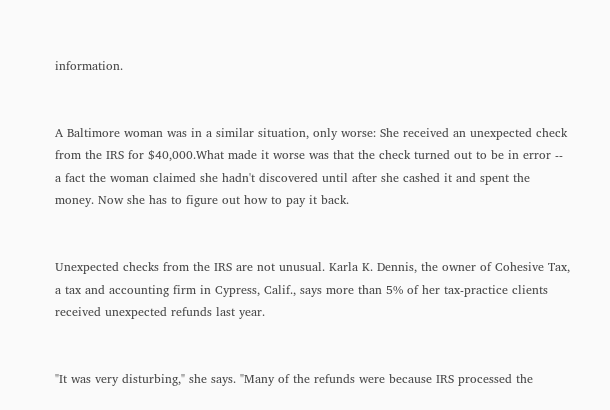information.


A Baltimore woman was in a similar situation, only worse: She received an unexpected check from the IRS for $40,000.What made it worse was that the check turned out to be in error -- a fact the woman claimed she hadn't discovered until after she cashed it and spent the money. Now she has to figure out how to pay it back.


Unexpected checks from the IRS are not unusual. Karla K. Dennis, the owner of Cohesive Tax, a tax and accounting firm in Cypress, Calif., says more than 5% of her tax-practice clients received unexpected refunds last year.


"It was very disturbing," she says. "Many of the refunds were because IRS processed the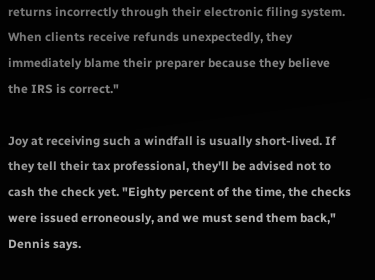returns incorrectly through their electronic filing system. When clients receive refunds unexpectedly, they immediately blame their preparer because they believe the IRS is correct."

Joy at receiving such a windfall is usually short-lived. If they tell their tax professional, they'll be advised not to cash the check yet. "Eighty percent of the time, the checks were issued erroneously, and we must send them back," Dennis says.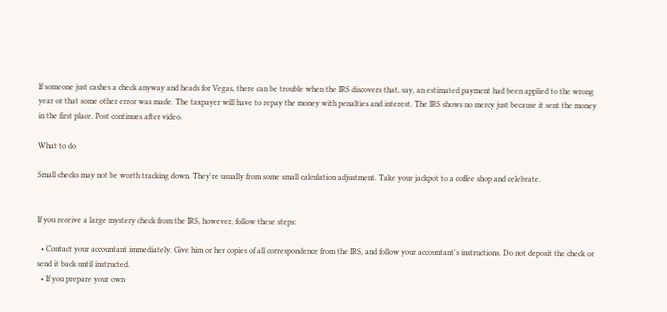If someone just cashes a check anyway and heads for Vegas, there can be trouble when the IRS discovers that, say, an estimated payment had been applied to the wrong year or that some other error was made. The taxpayer will have to repay the money with penalties and interest. The IRS shows no mercy just because it sent the money in the first place. Post continues after video.

What to do

Small checks may not be worth tracking down. They're usually from some small calculation adjustment. Take your jackpot to a coffee shop and celebrate.


If you receive a large mystery check from the IRS, however, follow these steps:

  • Contact your accountant immediately. Give him or her copies of all correspondence from the IRS, and follow your accountant's instructions. Do not deposit the check or send it back until instructed.
  • If you prepare your own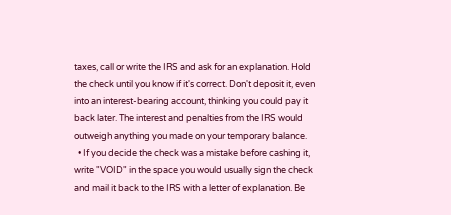taxes, call or write the IRS and ask for an explanation. Hold the check until you know if it's correct. Don't deposit it, even into an interest-bearing account, thinking you could pay it back later. The interest and penalties from the IRS would outweigh anything you made on your temporary balance.
  • If you decide the check was a mistake before cashing it, write "VOID" in the space you would usually sign the check and mail it back to the IRS with a letter of explanation. Be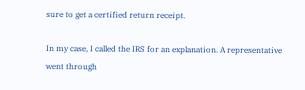sure to get a certified return receipt.

In my case, I called the IRS for an explanation. A representative went through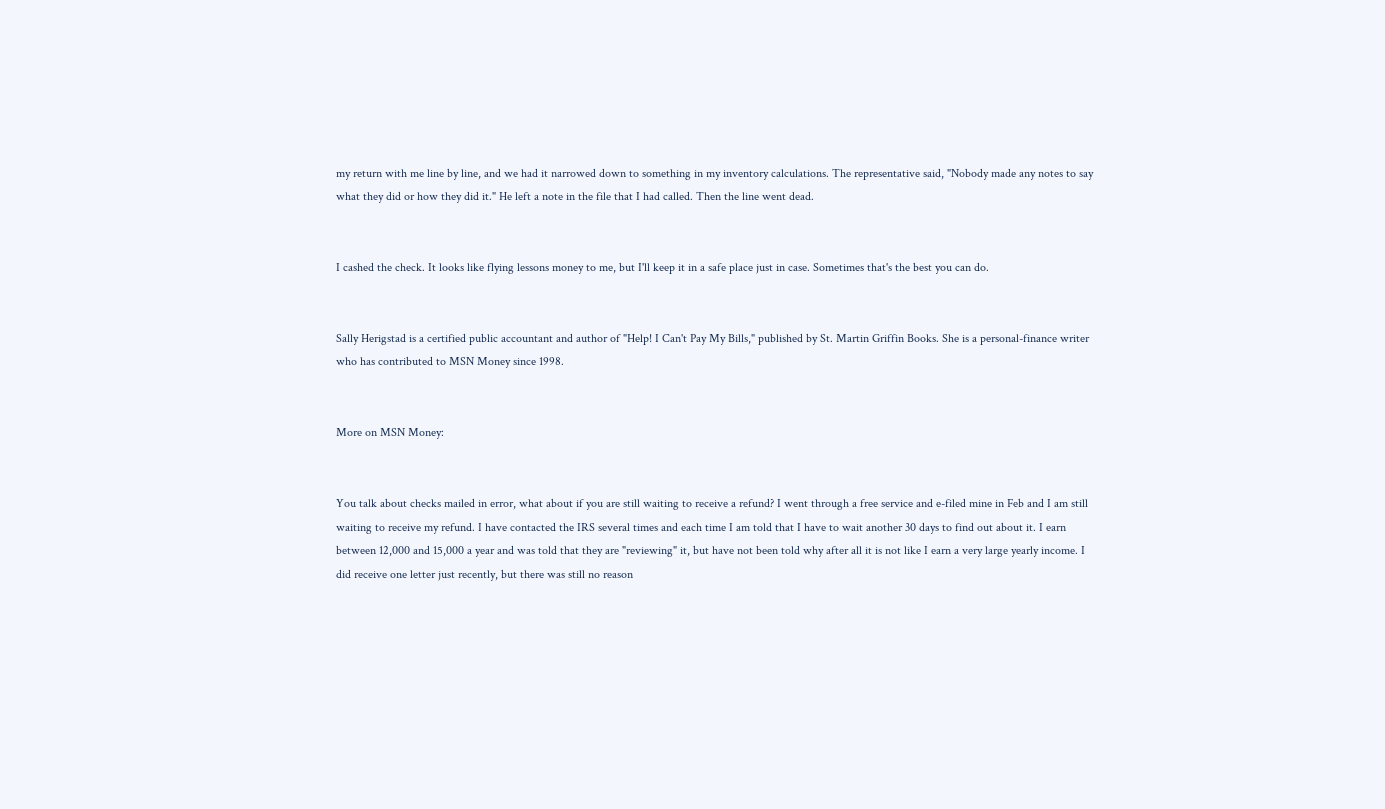my return with me line by line, and we had it narrowed down to something in my inventory calculations. The representative said, "Nobody made any notes to say what they did or how they did it." He left a note in the file that I had called. Then the line went dead.


I cashed the check. It looks like flying lessons money to me, but I'll keep it in a safe place just in case. Sometimes that's the best you can do.


Sally Herigstad is a certified public accountant and author of "Help! I Can't Pay My Bills," published by St. Martin Griffin Books. She is a personal-finance writer who has contributed to MSN Money since 1998.


More on MSN Money:


You talk about checks mailed in error, what about if you are still waiting to receive a refund? I went through a free service and e-filed mine in Feb and I am still waiting to receive my refund. I have contacted the IRS several times and each time I am told that I have to wait another 30 days to find out about it. I earn between 12,000 and 15,000 a year and was told that they are "reviewing" it, but have not been told why after all it is not like I earn a very large yearly income. I did receive one letter just recently, but there was still no reason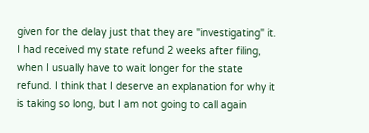given for the delay just that they are "investigating" it. I had received my state refund 2 weeks after filing, when I usually have to wait longer for the state refund. I think that I deserve an explanation for why it is taking so long, but I am not going to call again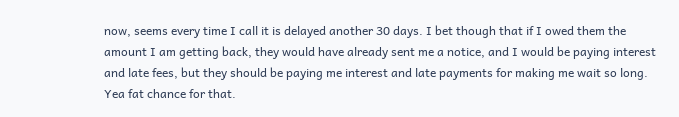now, seems every time I call it is delayed another 30 days. I bet though that if I owed them the amount I am getting back, they would have already sent me a notice, and I would be paying interest and late fees, but they should be paying me interest and late payments for making me wait so long. Yea fat chance for that.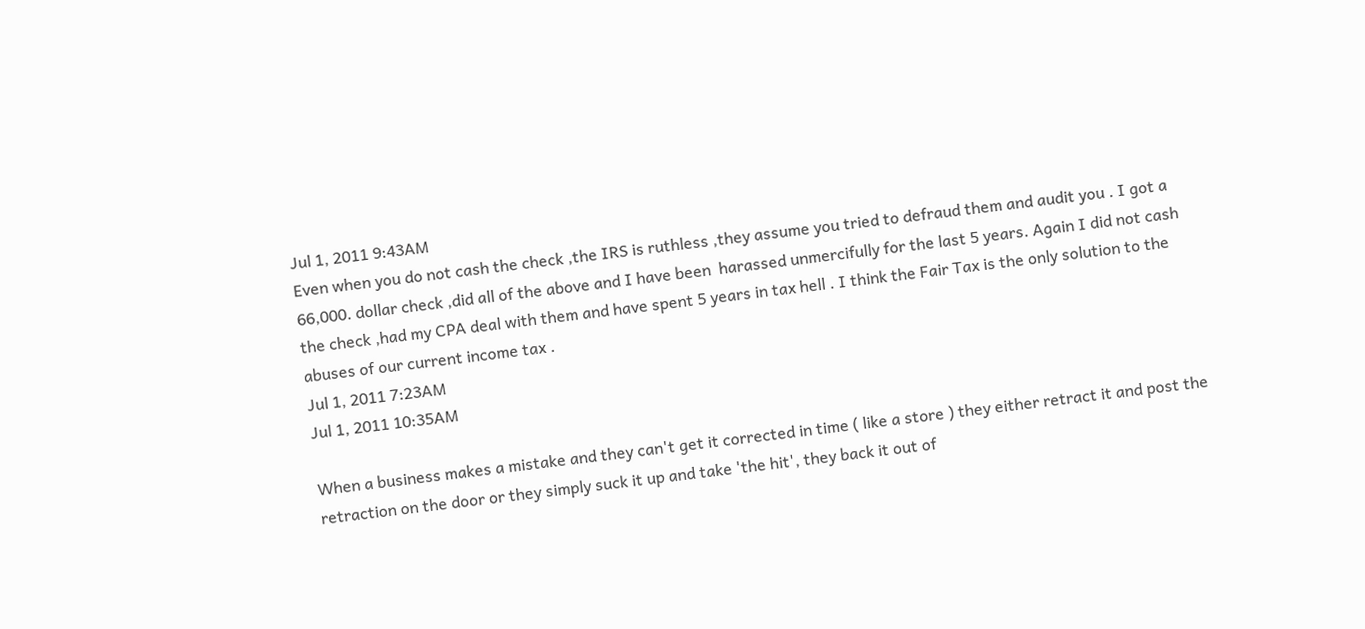Jul 1, 2011 9:43AM
Even when you do not cash the check ,the IRS is ruthless ,they assume you tried to defraud them and audit you . I got a 66,000. dollar check ,did all of the above and I have been  harassed unmercifully for the last 5 years. Again I did not cash the check ,had my CPA deal with them and have spent 5 years in tax hell . I think the Fair Tax is the only solution to the abuses of our current income tax .
Jul 1, 2011 7:23AM
Jul 1, 2011 10:35AM

When a business makes a mistake and they can't get it corrected in time ( like a store ) they either retract it and post the retraction on the door or they simply suck it up and take 'the hit', they back it out of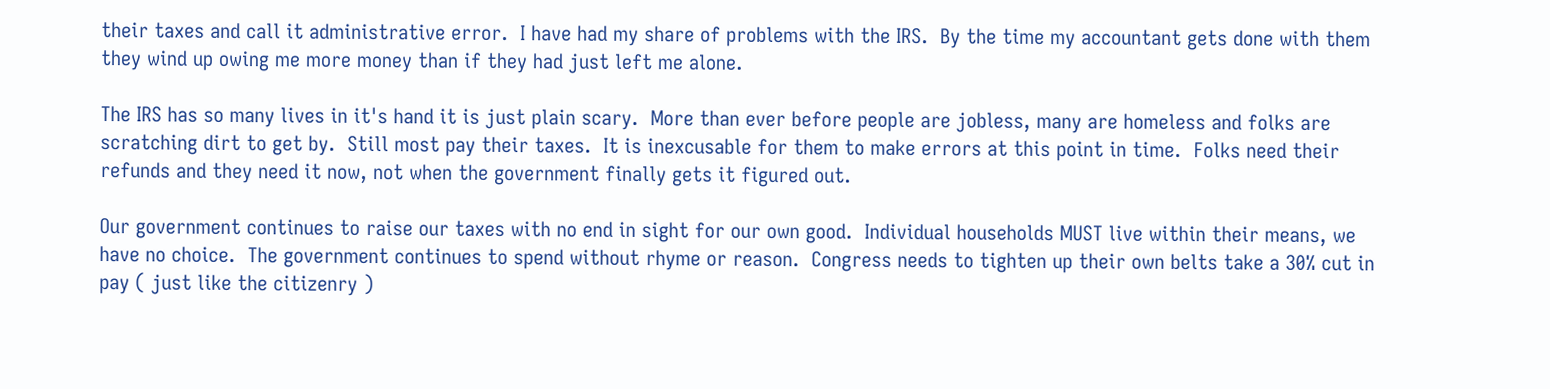their taxes and call it administrative error.  I have had my share of problems with the IRS.  By the time my accountant gets done with them they wind up owing me more money than if they had just left me alone.

The IRS has so many lives in it's hand it is just plain scary.  More than ever before people are jobless, many are homeless and folks are scratching dirt to get by.  Still most pay their taxes.  It is inexcusable for them to make errors at this point in time.  Folks need their refunds and they need it now, not when the government finally gets it figured out.

Our government continues to raise our taxes with no end in sight for our own good.  Individual households MUST live within their means, we have no choice.  The government continues to spend without rhyme or reason.  Congress needs to tighten up their own belts take a 30% cut in pay ( just like the citizenry )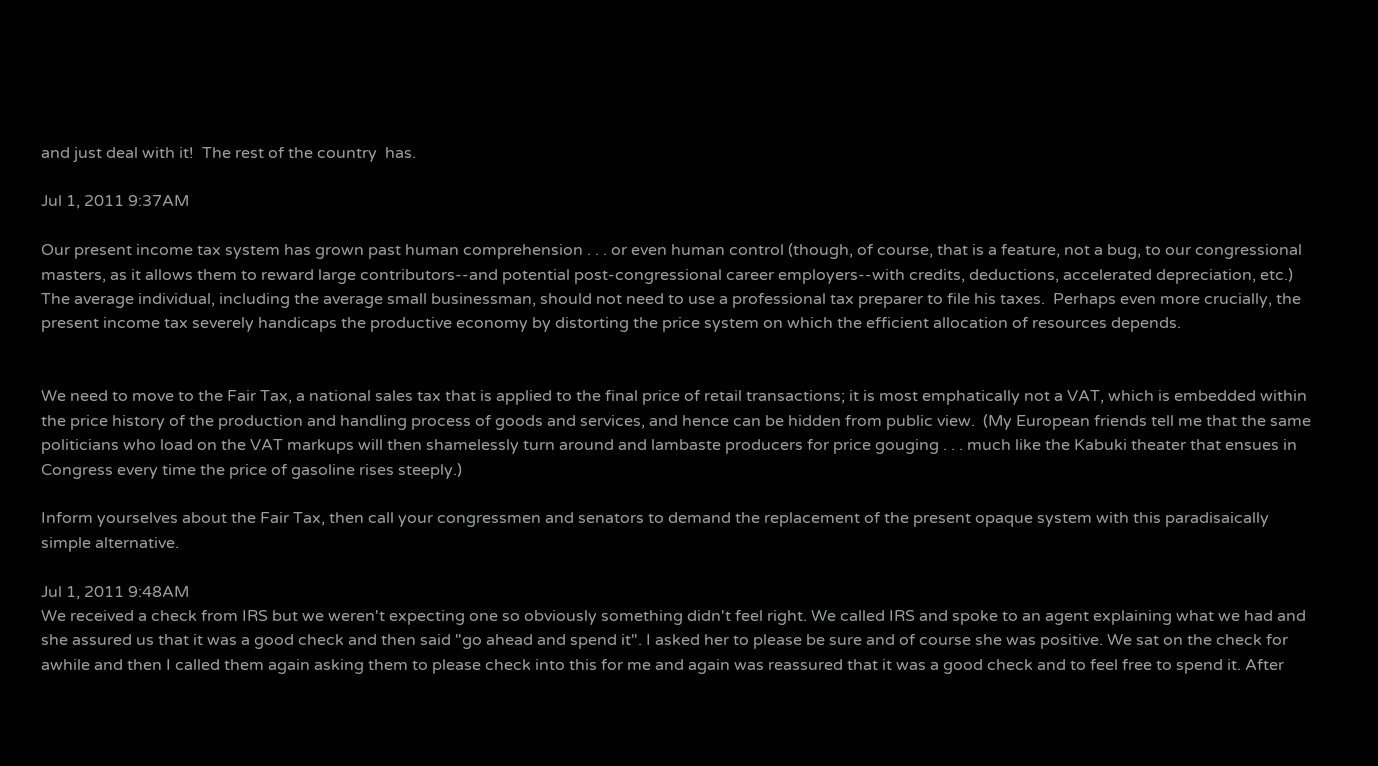and just deal with it!  The rest of the country  has.

Jul 1, 2011 9:37AM

Our present income tax system has grown past human comprehension . . . or even human control (though, of course, that is a feature, not a bug, to our congressional masters, as it allows them to reward large contributors--and potential post-congressional career employers--with credits, deductions, accelerated depreciation, etc.)  The average individual, including the average small businessman, should not need to use a professional tax preparer to file his taxes.  Perhaps even more crucially, the present income tax severely handicaps the productive economy by distorting the price system on which the efficient allocation of resources depends.


We need to move to the Fair Tax, a national sales tax that is applied to the final price of retail transactions; it is most emphatically not a VAT, which is embedded within the price history of the production and handling process of goods and services, and hence can be hidden from public view.  (My European friends tell me that the same politicians who load on the VAT markups will then shamelessly turn around and lambaste producers for price gouging . . . much like the Kabuki theater that ensues in Congress every time the price of gasoline rises steeply.)

Inform yourselves about the Fair Tax, then call your congressmen and senators to demand the replacement of the present opaque system with this paradisaically simple alternative.

Jul 1, 2011 9:48AM
We received a check from IRS but we weren't expecting one so obviously something didn't feel right. We called IRS and spoke to an agent explaining what we had and she assured us that it was a good check and then said "go ahead and spend it". I asked her to please be sure and of course she was positive. We sat on the check for awhile and then I called them again asking them to please check into this for me and again was reassured that it was a good check and to feel free to spend it. After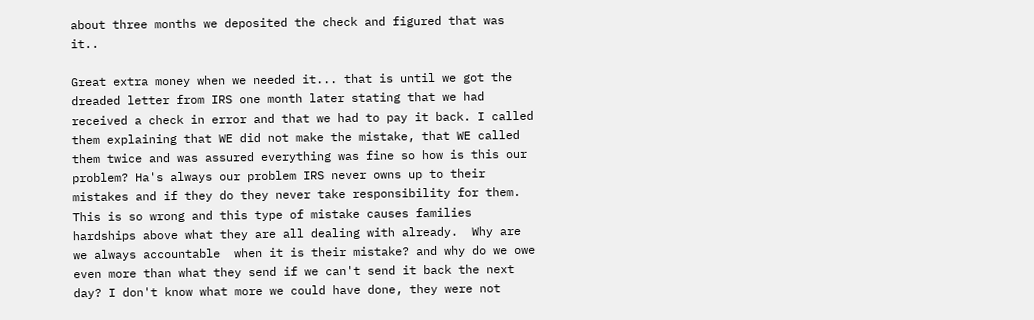about three months we deposited the check and figured that was it..

Great extra money when we needed it... that is until we got the dreaded letter from IRS one month later stating that we had received a check in error and that we had to pay it back. I called them explaining that WE did not make the mistake, that WE called them twice and was assured everything was fine so how is this our problem? Ha's always our problem IRS never owns up to their mistakes and if they do they never take responsibility for them. This is so wrong and this type of mistake causes families hardships above what they are all dealing with already.  Why are we always accountable  when it is their mistake? and why do we owe even more than what they send if we can't send it back the next day? I don't know what more we could have done, they were not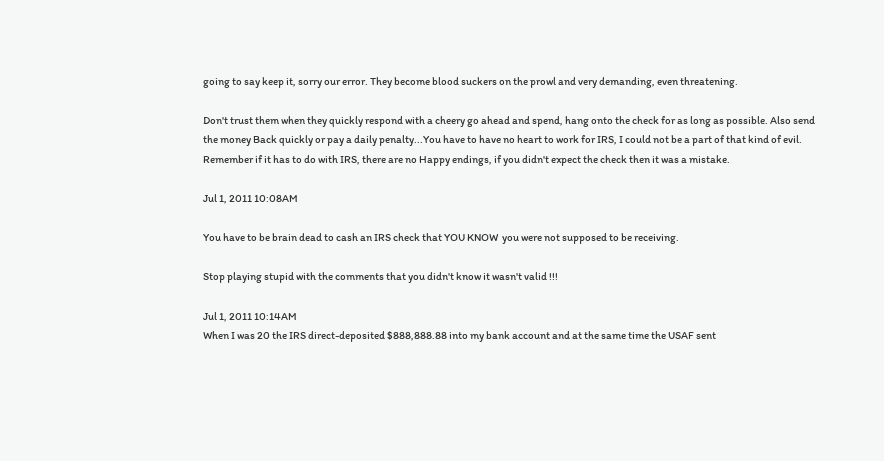going to say keep it, sorry our error. They become blood suckers on the prowl and very demanding, even threatening.

Don't trust them when they quickly respond with a cheery go ahead and spend, hang onto the check for as long as possible. Also send the money Back quickly or pay a daily penalty...You have to have no heart to work for IRS, I could not be a part of that kind of evil. Remember if it has to do with IRS, there are no Happy endings, if you didn't expect the check then it was a mistake.

Jul 1, 2011 10:08AM

You have to be brain dead to cash an IRS check that YOU KNOW  you were not supposed to be receiving.

Stop playing stupid with the comments that you didn't know it wasn't valid !!!

Jul 1, 2011 10:14AM
When I was 20 the IRS direct-deposited $888,888.88 into my bank account and at the same time the USAF sent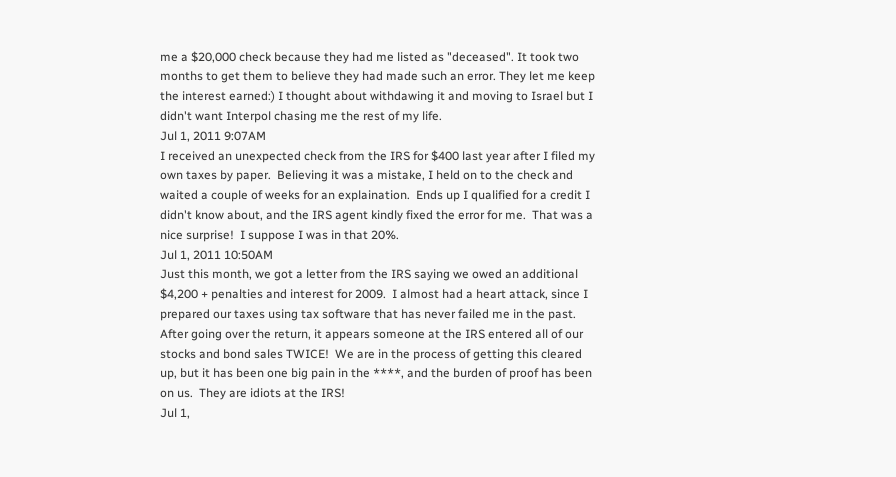me a $20,000 check because they had me listed as "deceased". It took two months to get them to believe they had made such an error. They let me keep the interest earned:) I thought about withdawing it and moving to Israel but I didn't want Interpol chasing me the rest of my life.
Jul 1, 2011 9:07AM
I received an unexpected check from the IRS for $400 last year after I filed my own taxes by paper.  Believing it was a mistake, I held on to the check and waited a couple of weeks for an explaination.  Ends up I qualified for a credit I didn't know about, and the IRS agent kindly fixed the error for me.  That was a nice surprise!  I suppose I was in that 20%.
Jul 1, 2011 10:50AM
Just this month, we got a letter from the IRS saying we owed an additional $4,200 + penalties and interest for 2009.  I almost had a heart attack, since I prepared our taxes using tax software that has never failed me in the past.  After going over the return, it appears someone at the IRS entered all of our stocks and bond sales TWICE!  We are in the process of getting this cleared up, but it has been one big pain in the ****, and the burden of proof has been on us.  They are idiots at the IRS!
Jul 1,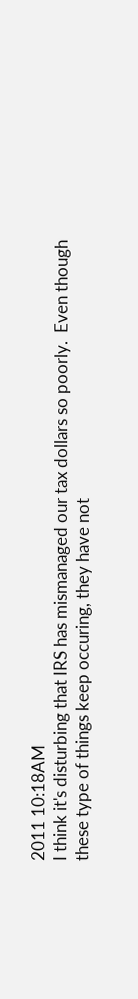2011 10:18AM
I think it's disturbing that IRS has mismanaged our tax dollars so poorly.  Even though  these type of things keep occuring, they have not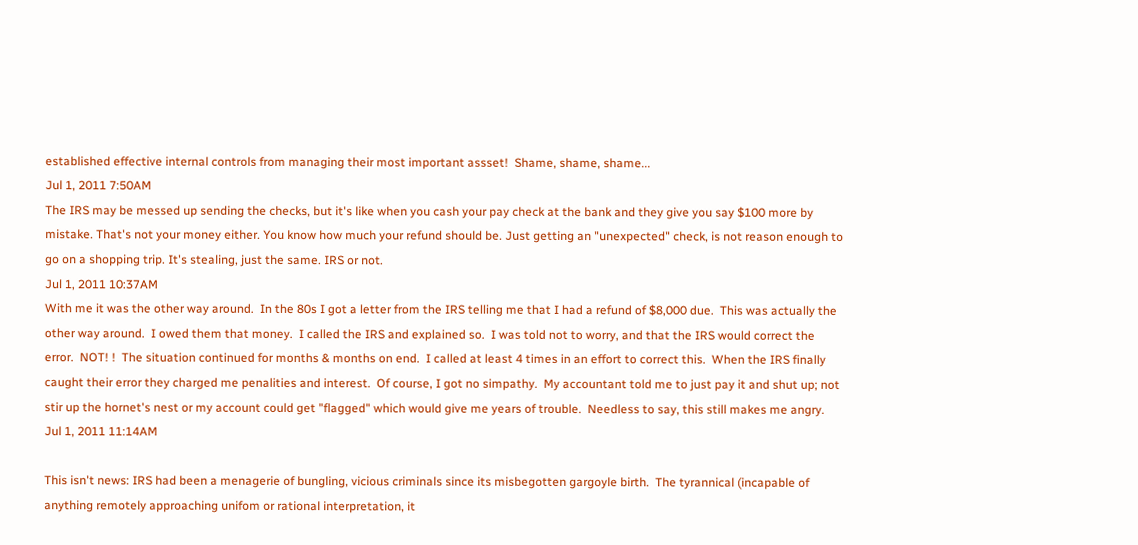established effective internal controls from managing their most important assset!  Shame, shame, shame...
Jul 1, 2011 7:50AM
The IRS may be messed up sending the checks, but it's like when you cash your pay check at the bank and they give you say $100 more by mistake. That's not your money either. You know how much your refund should be. Just getting an "unexpected" check, is not reason enough to go on a shopping trip. It's stealing, just the same. IRS or not.
Jul 1, 2011 10:37AM
With me it was the other way around.  In the 80s I got a letter from the IRS telling me that I had a refund of $8,000 due.  This was actually the other way around.  I owed them that money.  I called the IRS and explained so.  I was told not to worry, and that the IRS would correct the error.  NOT! !  The situation continued for months & months on end.  I called at least 4 times in an effort to correct this.  When the IRS finally caught their error they charged me penalities and interest.  Of course, I got no simpathy.  My accountant told me to just pay it and shut up; not stir up the hornet's nest or my account could get "flagged" which would give me years of trouble.  Needless to say, this still makes me angry.
Jul 1, 2011 11:14AM

This isn't news: IRS had been a menagerie of bungling, vicious criminals since its misbegotten gargoyle birth.  The tyrannical (incapable of anything remotely approaching unifom or rational interpretation, it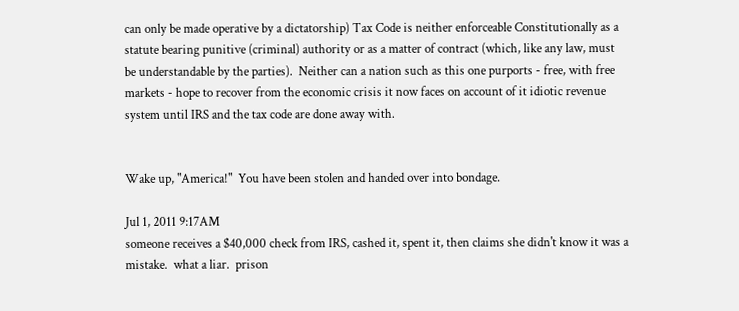can only be made operative by a dictatorship) Tax Code is neither enforceable Constitutionally as a statute bearing punitive (criminal) authority or as a matter of contract (which, like any law, must be understandable by the parties).  Neither can a nation such as this one purports - free, with free markets - hope to recover from the economic crisis it now faces on account of it idiotic revenue system until IRS and the tax code are done away with.


Wake up, "America!"  You have been stolen and handed over into bondage.

Jul 1, 2011 9:17AM
someone receives a $40,000 check from IRS, cashed it, spent it, then claims she didn't know it was a mistake.  what a liar.  prison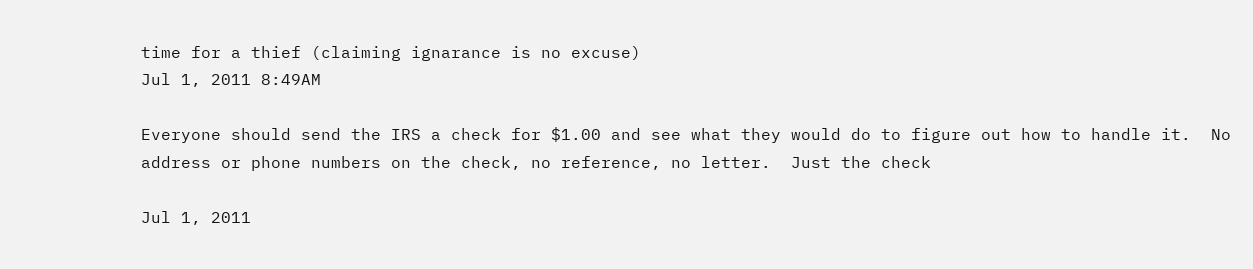time for a thief (claiming ignarance is no excuse)
Jul 1, 2011 8:49AM

Everyone should send the IRS a check for $1.00 and see what they would do to figure out how to handle it.  No address or phone numbers on the check, no reference, no letter.  Just the check

Jul 1, 2011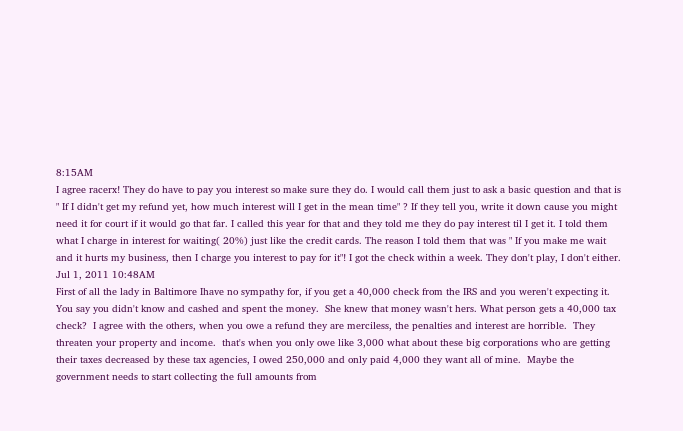8:15AM
I agree racerx! They do have to pay you interest so make sure they do. I would call them just to ask a basic question and that is " If I didn't get my refund yet, how much interest will I get in the mean time" ? If they tell you, write it down cause you might need it for court if it would go that far. I called this year for that and they told me they do pay interest til I get it. I told them what I charge in interest for waiting( 20%) just like the credit cards. The reason I told them that was " If you make me wait and it hurts my business, then I charge you interest to pay for it"! I got the check within a week. They don't play, I don't either.
Jul 1, 2011 10:48AM
First of all the lady in Baltimore Ihave no sympathy for, if you get a 40,000 check from the IRS and you weren't expecting it.  You say you didn't know and cashed and spent the money.  She knew that money wasn't hers. What person gets a 40,000 tax check?  I agree with the others, when you owe a refund they are merciless, the penalties and interest are horrible.  They threaten your property and income.  that's when you only owe like 3,000 what about these big corporations who are getting their taxes decreased by these tax agencies, I owed 250,000 and only paid 4,000 they want all of mine.  Maybe the government needs to start collecting the full amounts from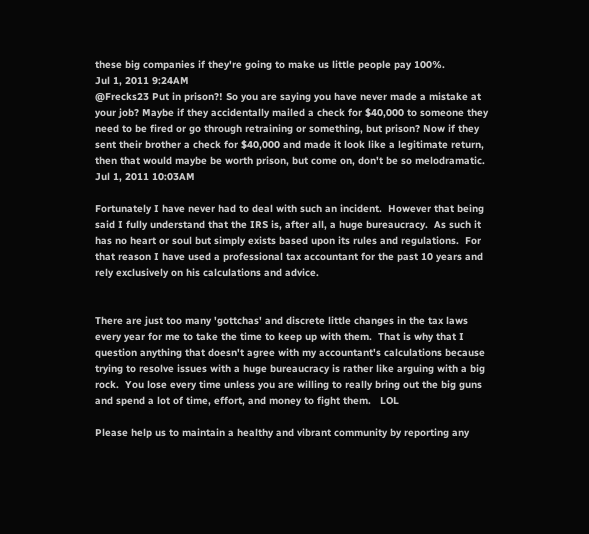these big companies if they're going to make us little people pay 100%.
Jul 1, 2011 9:24AM
@Frecks23 Put in prison?! So you are saying you have never made a mistake at your job? Maybe if they accidentally mailed a check for $40,000 to someone they need to be fired or go through retraining or something, but prison? Now if they sent their brother a check for $40,000 and made it look like a legitimate return, then that would maybe be worth prison, but come on, don't be so melodramatic.
Jul 1, 2011 10:03AM

Fortunately I have never had to deal with such an incident.  However that being said I fully understand that the IRS is, after all, a huge bureaucracy.  As such it has no heart or soul but simply exists based upon its rules and regulations.  For that reason I have used a professional tax accountant for the past 10 years and rely exclusively on his calculations and advice.


There are just too many 'gottchas' and discrete little changes in the tax laws every year for me to take the time to keep up with them.  That is why that I question anything that doesn't agree with my accountant's calculations because trying to resolve issues with a huge bureaucracy is rather like arguing with a big rock.  You lose every time unless you are willing to really bring out the big guns and spend a lot of time, effort, and money to fight them.   LOL

Please help us to maintain a healthy and vibrant community by reporting any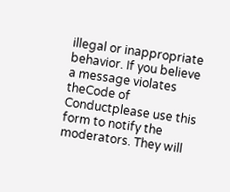illegal or inappropriate behavior. If you believe a message violates theCode of Conductplease use this form to notify the moderators. They will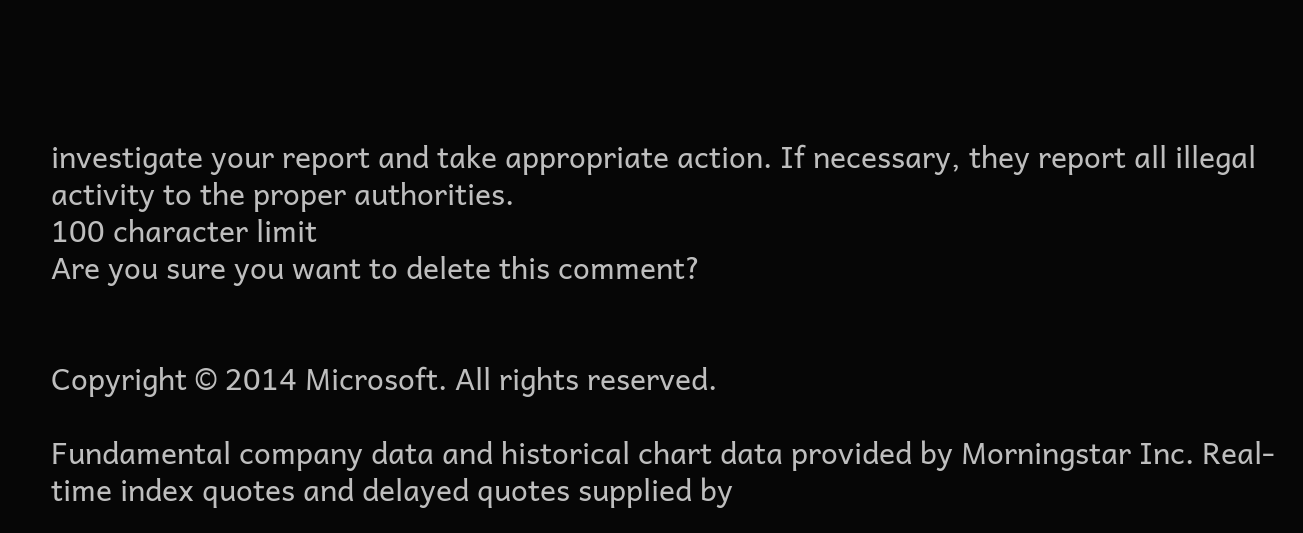investigate your report and take appropriate action. If necessary, they report all illegal activity to the proper authorities.
100 character limit
Are you sure you want to delete this comment?


Copyright © 2014 Microsoft. All rights reserved.

Fundamental company data and historical chart data provided by Morningstar Inc. Real-time index quotes and delayed quotes supplied by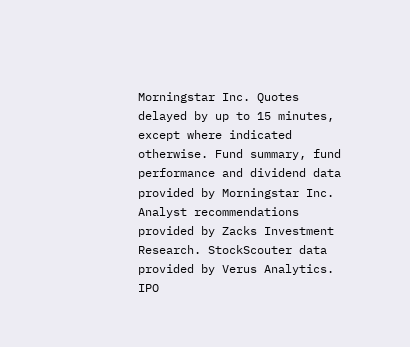Morningstar Inc. Quotes delayed by up to 15 minutes, except where indicated otherwise. Fund summary, fund performance and dividend data provided by Morningstar Inc. Analyst recommendations provided by Zacks Investment Research. StockScouter data provided by Verus Analytics. IPO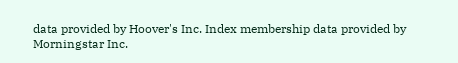data provided by Hoover's Inc. Index membership data provided by Morningstar Inc.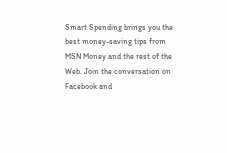Smart Spending brings you the best money-saving tips from MSN Money and the rest of the Web. Join the conversation on Facebook and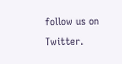follow us on Twitter.